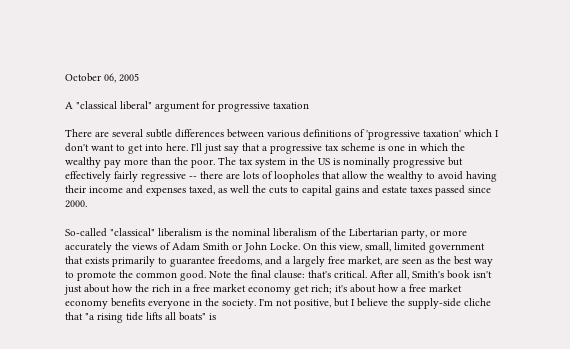October 06, 2005

A "classical liberal" argument for progressive taxation

There are several subtle differences between various definitions of 'progressive taxation' which I don't want to get into here. I'll just say that a progressive tax scheme is one in which the wealthy pay more than the poor. The tax system in the US is nominally progressive but effectively fairly regressive -- there are lots of loopholes that allow the wealthy to avoid having their income and expenses taxed, as well the cuts to capital gains and estate taxes passed since 2000.

So-called "classical" liberalism is the nominal liberalism of the Libertarian party, or more accurately the views of Adam Smith or John Locke. On this view, small, limited government that exists primarily to guarantee freedoms, and a largely free market, are seen as the best way to promote the common good. Note the final clause: that's critical. After all, Smith's book isn't just about how the rich in a free market economy get rich; it's about how a free market economy benefits everyone in the society. I'm not positive, but I believe the supply-side cliche that "a rising tide lifts all boats" is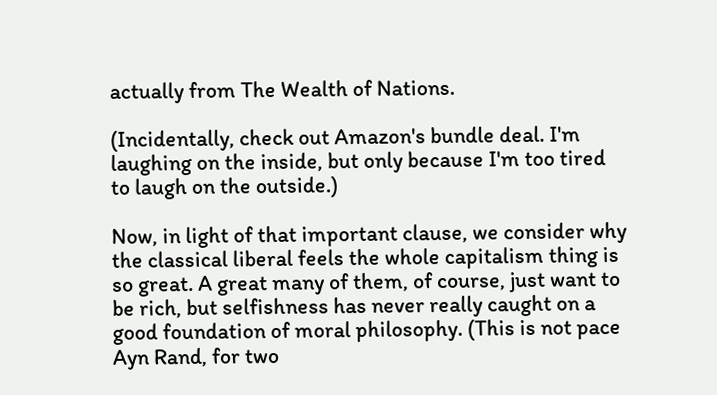actually from The Wealth of Nations.

(Incidentally, check out Amazon's bundle deal. I'm laughing on the inside, but only because I'm too tired to laugh on the outside.)

Now, in light of that important clause, we consider why the classical liberal feels the whole capitalism thing is so great. A great many of them, of course, just want to be rich, but selfishness has never really caught on a good foundation of moral philosophy. (This is not pace Ayn Rand, for two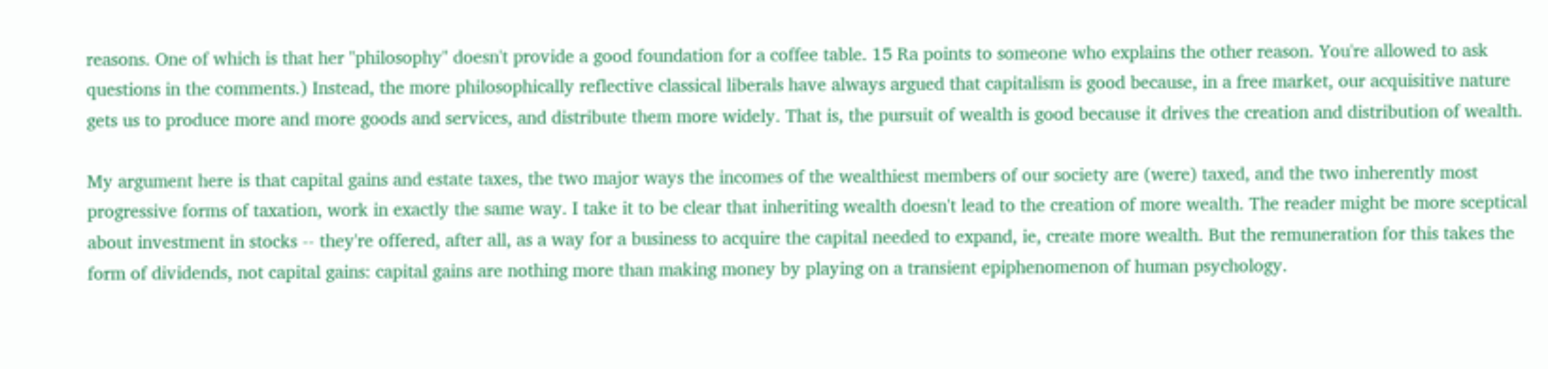reasons. One of which is that her "philosophy" doesn't provide a good foundation for a coffee table. 15 Ra points to someone who explains the other reason. You're allowed to ask questions in the comments.) Instead, the more philosophically reflective classical liberals have always argued that capitalism is good because, in a free market, our acquisitive nature gets us to produce more and more goods and services, and distribute them more widely. That is, the pursuit of wealth is good because it drives the creation and distribution of wealth.

My argument here is that capital gains and estate taxes, the two major ways the incomes of the wealthiest members of our society are (were) taxed, and the two inherently most progressive forms of taxation, work in exactly the same way. I take it to be clear that inheriting wealth doesn't lead to the creation of more wealth. The reader might be more sceptical about investment in stocks -- they're offered, after all, as a way for a business to acquire the capital needed to expand, ie, create more wealth. But the remuneration for this takes the form of dividends, not capital gains: capital gains are nothing more than making money by playing on a transient epiphenomenon of human psychology.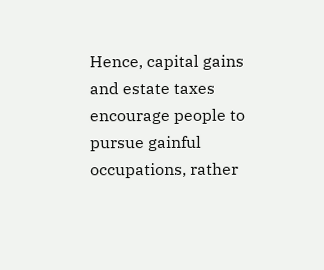Hence, capital gains and estate taxes encourage people to pursue gainful occupations, rather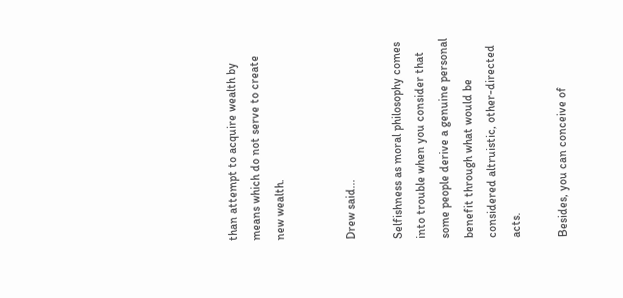than attempt to acquire wealth by means which do not serve to create new wealth.


Drew said...

Selfishness as moral philosophy comes into trouble when you consider that some people derive a genuine personal benefit through what would be considered altruistic, other-directed acts.

Besides, you can conceive of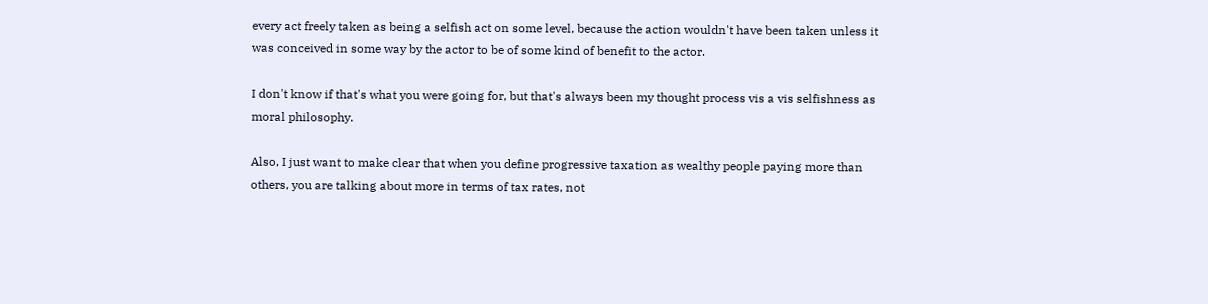every act freely taken as being a selfish act on some level, because the action wouldn't have been taken unless it was conceived in some way by the actor to be of some kind of benefit to the actor.

I don't know if that's what you were going for, but that's always been my thought process vis a vis selfishness as moral philosophy.

Also, I just want to make clear that when you define progressive taxation as wealthy people paying more than others, you are talking about more in terms of tax rates, not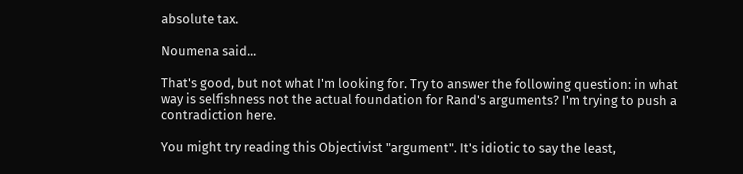absolute tax.

Noumena said...

That's good, but not what I'm looking for. Try to answer the following question: in what way is selfishness not the actual foundation for Rand's arguments? I'm trying to push a contradiction here.

You might try reading this Objectivist "argument". It's idiotic to say the least,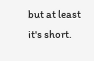but at least it's short.